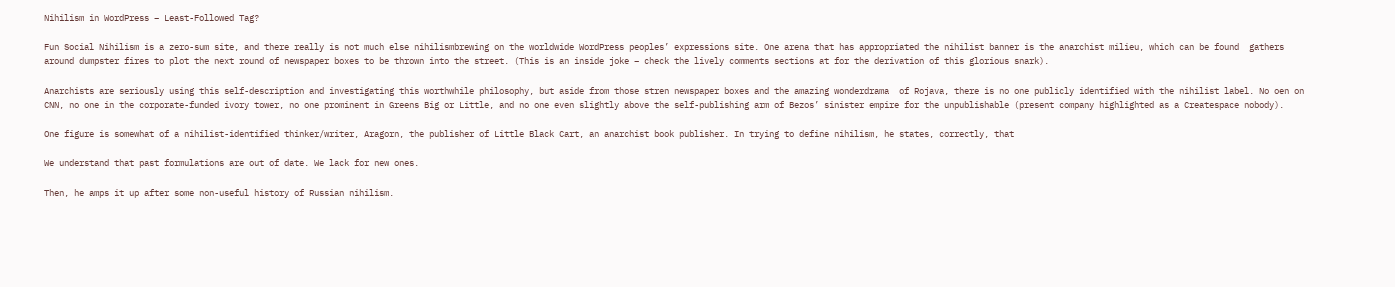Nihilism in WordPress – Least-Followed Tag?

Fun Social Nihilism is a zero-sum site, and there really is not much else nihilismbrewing on the worldwide WordPress peoples’ expressions site. One arena that has appropriated the nihilist banner is the anarchist milieu, which can be found  gathers around dumpster fires to plot the next round of newspaper boxes to be thrown into the street. (This is an inside joke – check the lively comments sections at for the derivation of this glorious snark).

Anarchists are seriously using this self-description and investigating this worthwhile philosophy, but aside from those stren newspaper boxes and the amazing wonderdrama  of Rojava, there is no one publicly identified with the nihilist label. No oen on CNN, no one in the corporate-funded ivory tower, no one prominent in Greens Big or Little, and no one even slightly above the self-publishing arm of Bezos’ sinister empire for the unpublishable (present company highlighted as a Createspace nobody).

One figure is somewhat of a nihilist-identified thinker/writer, Aragorn, the publisher of Little Black Cart, an anarchist book publisher. In trying to define nihilism, he states, correctly, that

We understand that past formulations are out of date. We lack for new ones.

Then, he amps it up after some non-useful history of Russian nihilism.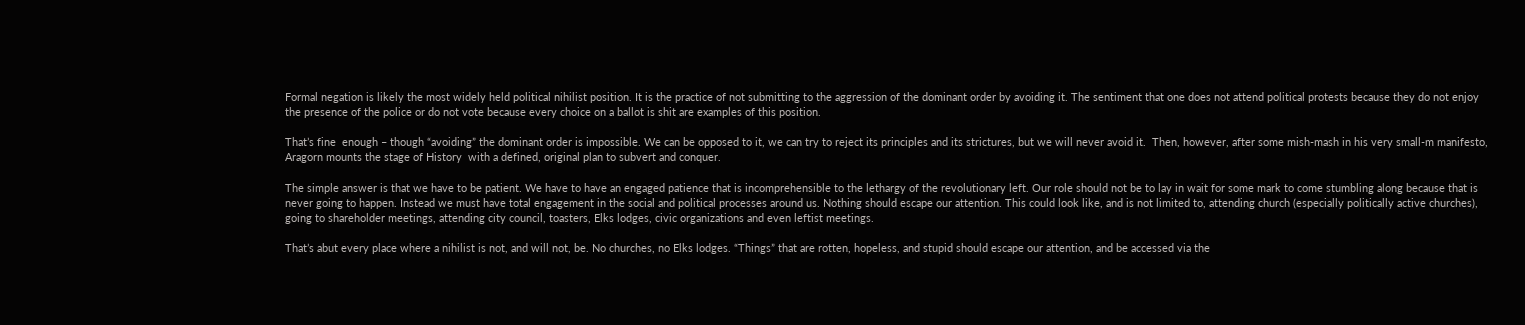Formal negation is likely the most widely held political nihilist position. It is the practice of not submitting to the aggression of the dominant order by avoiding it. The sentiment that one does not attend political protests because they do not enjoy the presence of the police or do not vote because every choice on a ballot is shit are examples of this position.

That’s fine  enough – though “avoiding” the dominant order is impossible. We can be opposed to it, we can try to reject its principles and its strictures, but we will never avoid it.  Then, however, after some mish-mash in his very small-m manifesto, Aragorn mounts the stage of History  with a defined, original plan to subvert and conquer.

The simple answer is that we have to be patient. We have to have an engaged patience that is incomprehensible to the lethargy of the revolutionary left. Our role should not be to lay in wait for some mark to come stumbling along because that is never going to happen. Instead we must have total engagement in the social and political processes around us. Nothing should escape our attention. This could look like, and is not limited to, attending church (especially politically active churches), going to shareholder meetings, attending city council, toasters, Elks lodges, civic organizations and even leftist meetings.

That’s abut every place where a nihilist is not, and will not, be. No churches, no Elks lodges. “Things” that are rotten, hopeless, and stupid should escape our attention, and be accessed via the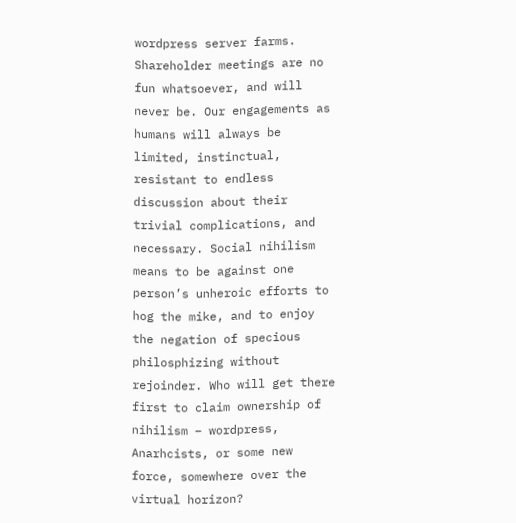wordpress server farms. Shareholder meetings are no fun whatsoever, and will never be. Our engagements as humans will always be limited, instinctual, resistant to endless discussion about their trivial complications, and necessary. Social nihilism means to be against one person’s unheroic efforts to hog the mike, and to enjoy the negation of specious philosphizing without rejoinder. Who will get there first to claim ownership of nihilism – wordpress, Anarhcists, or some new force, somewhere over the virtual horizon?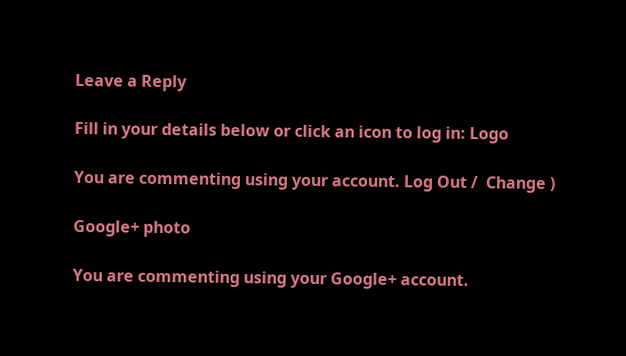Leave a Reply

Fill in your details below or click an icon to log in: Logo

You are commenting using your account. Log Out /  Change )

Google+ photo

You are commenting using your Google+ account.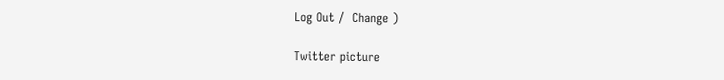Log Out /  Change )

Twitter picture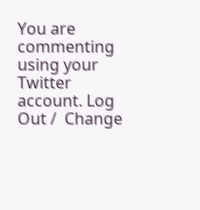You are commenting using your Twitter account. Log Out /  Change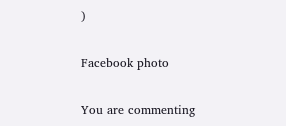)

Facebook photo

You are commenting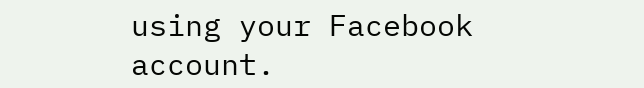using your Facebook account.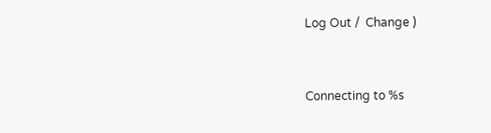Log Out /  Change )


Connecting to %s